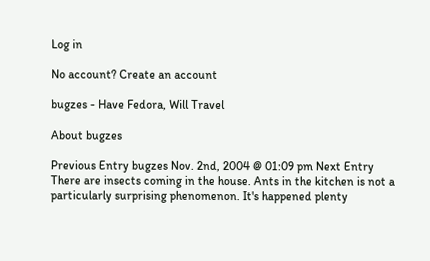Log in

No account? Create an account

bugzes - Have Fedora, Will Travel

About bugzes

Previous Entry bugzes Nov. 2nd, 2004 @ 01:09 pm Next Entry
There are insects coming in the house. Ants in the kitchen is not a particularly surprising phenomenon. It's happened plenty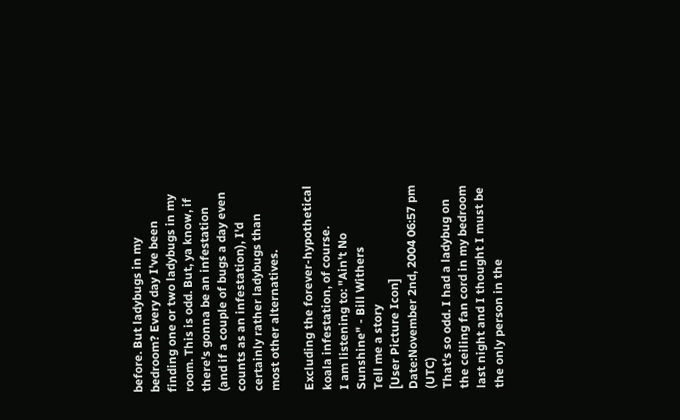before. But ladybugs in my bedroom? Every day I've been finding one or two ladybugs in my room. This is odd. But, ya know, if there's gonna be an infestation (and if a couple of bugs a day even counts as an infestation), I'd certainly rather ladybugs than most other alternatives.

Excluding the forever-hypothetical koala infestation, of course.
I am listening to: "Ain't No Sunshine" - Bill Withers
Tell me a story
[User Picture Icon]
Date:November 2nd, 2004 06:57 pm (UTC)
That's so odd. I had a ladybug on the ceiling fan cord in my bedroom last night and I thought I must be the only person in the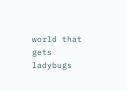world that gets ladybugs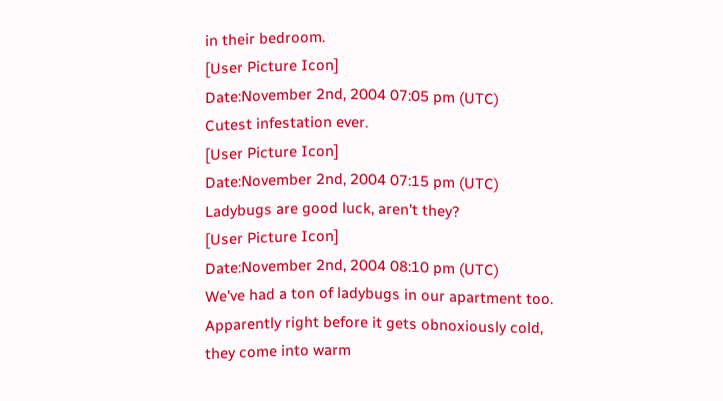in their bedroom.
[User Picture Icon]
Date:November 2nd, 2004 07:05 pm (UTC)
Cutest infestation ever.
[User Picture Icon]
Date:November 2nd, 2004 07:15 pm (UTC)
Ladybugs are good luck, aren't they?
[User Picture Icon]
Date:November 2nd, 2004 08:10 pm (UTC)
We've had a ton of ladybugs in our apartment too. Apparently right before it gets obnoxiously cold, they come into warm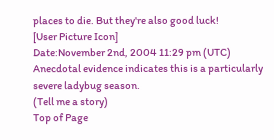places to die. But they're also good luck!
[User Picture Icon]
Date:November 2nd, 2004 11:29 pm (UTC)
Anecdotal evidence indicates this is a particularly severe ladybug season.
(Tell me a story)
Top of Page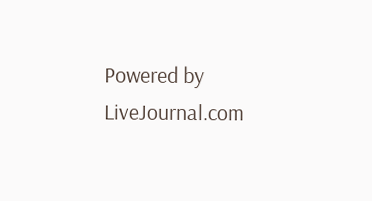Powered by LiveJournal.com